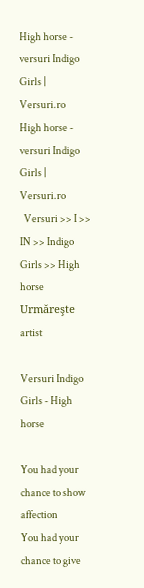High horse - versuri Indigo Girls | Versuri.ro
High horse - versuri Indigo Girls | Versuri.ro
  Versuri >> I >> IN >> Indigo Girls >> High horse
Urmăreşte artist

Versuri Indigo Girls - High horse

You had your chance to show affection
You had your chance to give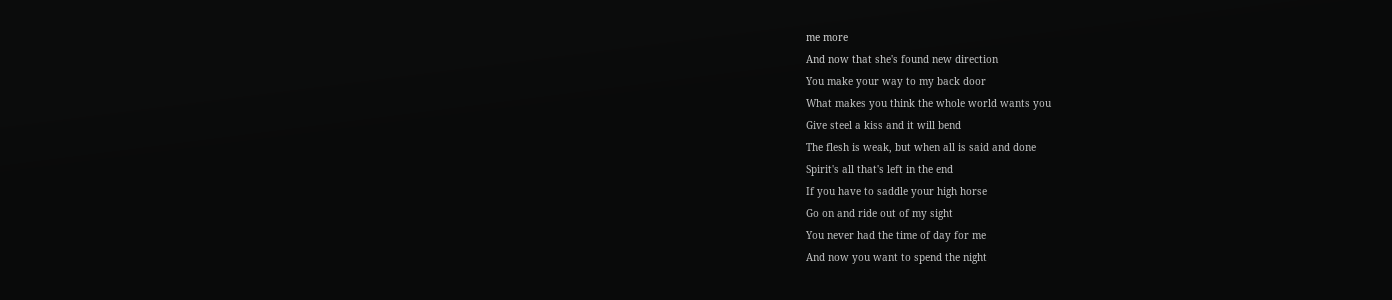me more
And now that she's found new direction
You make your way to my back door
What makes you think the whole world wants you
Give steel a kiss and it will bend
The flesh is weak, but when all is said and done
Spirit's all that's left in the end
If you have to saddle your high horse
Go on and ride out of my sight
You never had the time of day for me
And now you want to spend the night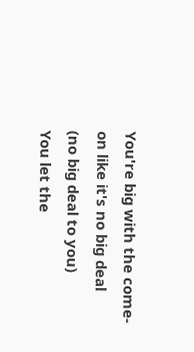You're big with the come-on like it's no big deal
(no big deal to you)
You let the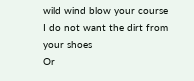wild wind blow your course
I do not want the dirt from your shoes
Or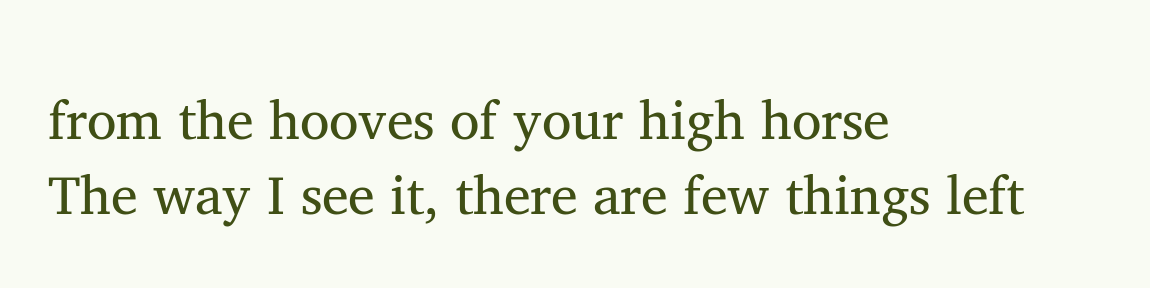from the hooves of your high horse
The way I see it, there are few things left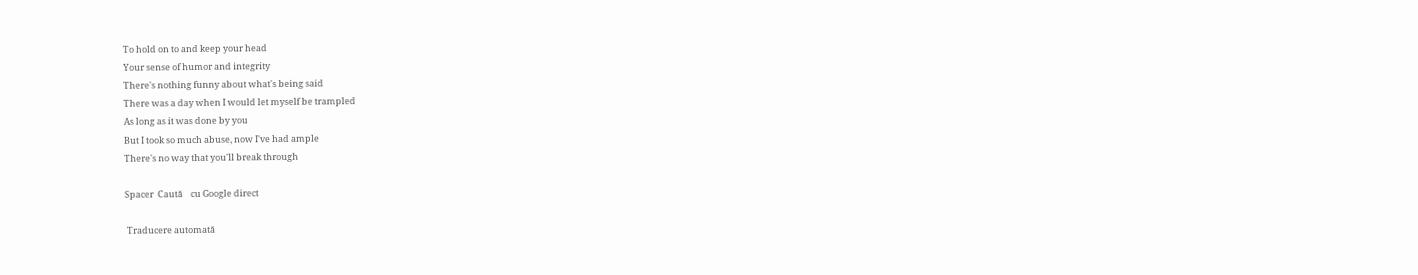To hold on to and keep your head
Your sense of humor and integrity
There's nothing funny about what's being said
There was a day when I would let myself be trampled
As long as it was done by you
But I took so much abuse, now I've had ample
There's no way that you'll break through

Spacer  Caută    cu Google direct

 Traducere automată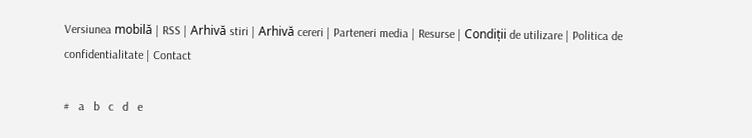Versiunea mobilă | RSS | Arhivă stiri | Arhivă cereri | Parteneri media | Resurse | Condiții de utilizare | Politica de confidentialitate | Contact

#   a   b   c   d   e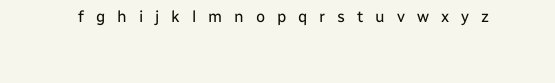f   g   h   i   j   k   l   m   n   o   p   q   r   s   t   u   v   w   x   y   z